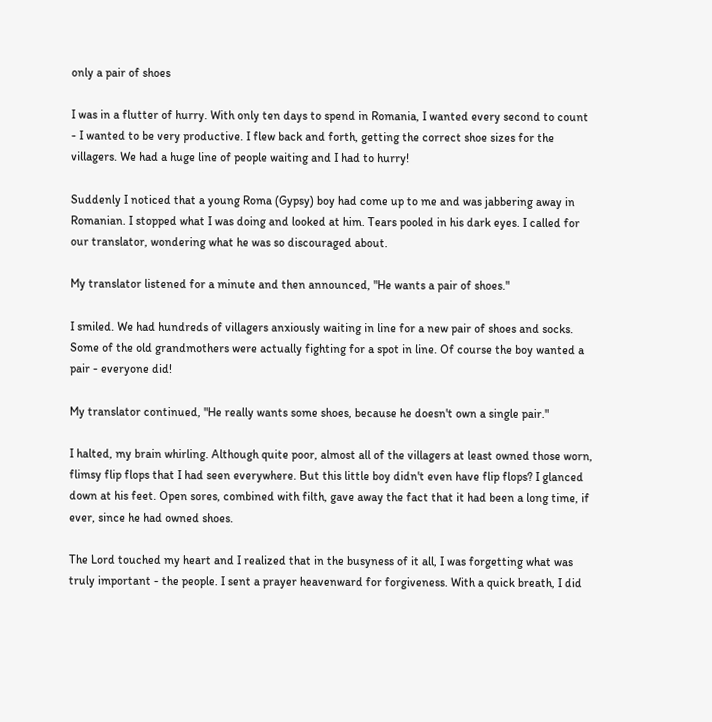only a pair of shoes

I was in a flutter of hurry. With only ten days to spend in Romania, I wanted every second to count - I wanted to be very productive. I flew back and forth, getting the correct shoe sizes for the villagers. We had a huge line of people waiting and I had to hurry!

Suddenly I noticed that a young Roma (Gypsy) boy had come up to me and was jabbering away in Romanian. I stopped what I was doing and looked at him. Tears pooled in his dark eyes. I called for our translator, wondering what he was so discouraged about.

My translator listened for a minute and then announced, "He wants a pair of shoes."

I smiled. We had hundreds of villagers anxiously waiting in line for a new pair of shoes and socks. Some of the old grandmothers were actually fighting for a spot in line. Of course the boy wanted a pair - everyone did!

My translator continued, "He really wants some shoes, because he doesn't own a single pair."

I halted, my brain whirling. Although quite poor, almost all of the villagers at least owned those worn, flimsy flip flops that I had seen everywhere. But this little boy didn't even have flip flops? I glanced down at his feet. Open sores, combined with filth, gave away the fact that it had been a long time, if ever, since he had owned shoes.

The Lord touched my heart and I realized that in the busyness of it all, I was forgetting what was truly important - the people. I sent a prayer heavenward for forgiveness. With a quick breath, I did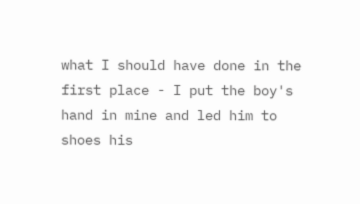what I should have done in the first place - I put the boy's hand in mine and led him to shoes his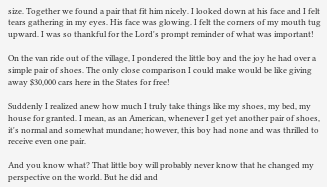size. Together we found a pair that fit him nicely. I looked down at his face and I felt tears gathering in my eyes. His face was glowing. I felt the corners of my mouth tug upward. I was so thankful for the Lord's prompt reminder of what was important!

On the van ride out of the village, I pondered the little boy and the joy he had over a simple pair of shoes. The only close comparison I could make would be like giving away $30,000 cars here in the States for free!

Suddenly I realized anew how much I truly take things like my shoes, my bed, my house for granted. I mean, as an American, whenever I get yet another pair of shoes, it's normal and somewhat mundane; however, this boy had none and was thrilled to receive even one pair.

And you know what? That little boy will probably never know that he changed my perspective on the world. But he did and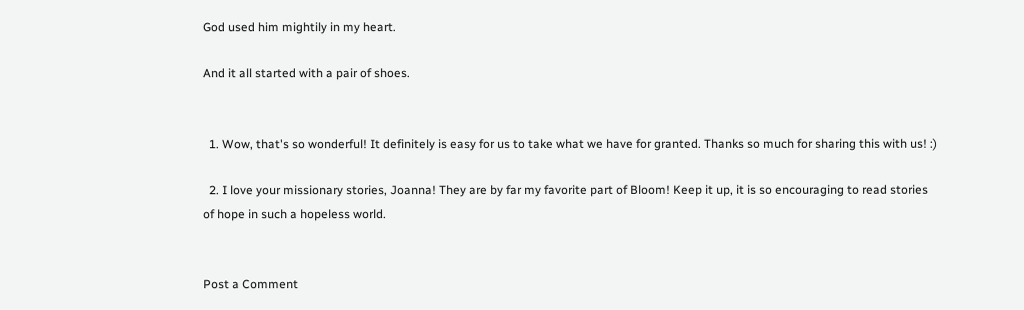God used him mightily in my heart.

And it all started with a pair of shoes.


  1. Wow, that's so wonderful! It definitely is easy for us to take what we have for granted. Thanks so much for sharing this with us! :)

  2. I love your missionary stories, Joanna! They are by far my favorite part of Bloom! Keep it up, it is so encouraging to read stories of hope in such a hopeless world.


Post a Comment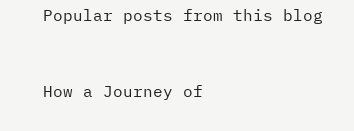Popular posts from this blog


How a Journey of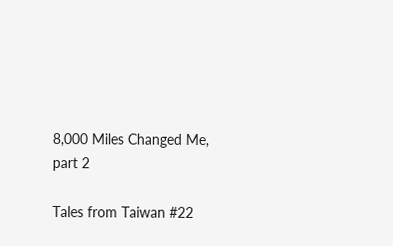8,000 Miles Changed Me, part 2

Tales from Taiwan #22